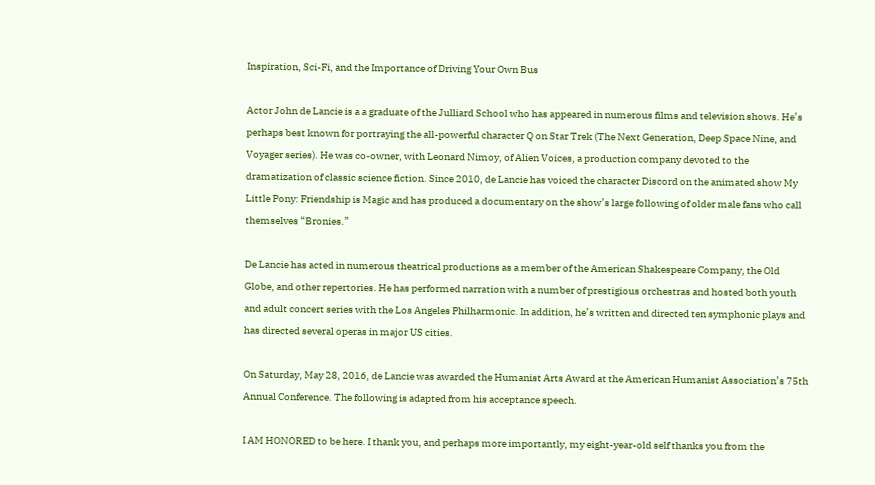Inspiration, Sci-Fi, and the Importance of Driving Your Own Bus

Actor John de Lancie is a a graduate of the Julliard School who has appeared in numerous films and television shows. He’s perhaps best known for portraying the all-powerful character Q on Star Trek (The Next Generation, Deep Space Nine, and Voyager series). He was co-owner, with Leonard Nimoy, of Alien Voices, a production company devoted to the dramatization of classic science fiction. Since 2010, de Lancie has voiced the character Discord on the animated show My Little Pony: Friendship is Magic and has produced a documentary on the show’s large following of older male fans who call themselves “Bronies.”

De Lancie has acted in numerous theatrical productions as a member of the American Shakespeare Company, the Old Globe, and other repertories. He has performed narration with a number of prestigious orchestras and hosted both youth and adult concert series with the Los Angeles Philharmonic. In addition, he’s written and directed ten symphonic plays and has directed several operas in major US cities.

On Saturday, May 28, 2016, de Lancie was awarded the Humanist Arts Award at the American Humanist Association’s 75th Annual Conference. The following is adapted from his acceptance speech.

I AM HONORED to be here. I thank you, and perhaps more importantly, my eight-year-old self thanks you from the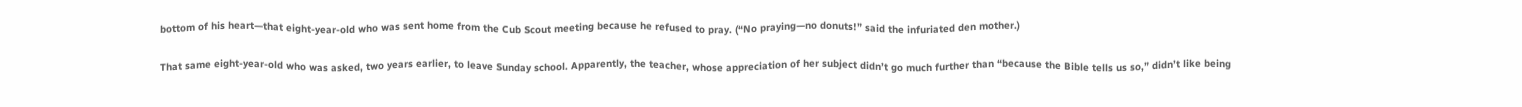bottom of his heart—that eight-year-old who was sent home from the Cub Scout meeting because he refused to pray. (“No praying—no donuts!” said the infuriated den mother.)

That same eight-year-old who was asked, two years earlier, to leave Sunday school. Apparently, the teacher, whose appreciation of her subject didn’t go much further than “because the Bible tells us so,” didn’t like being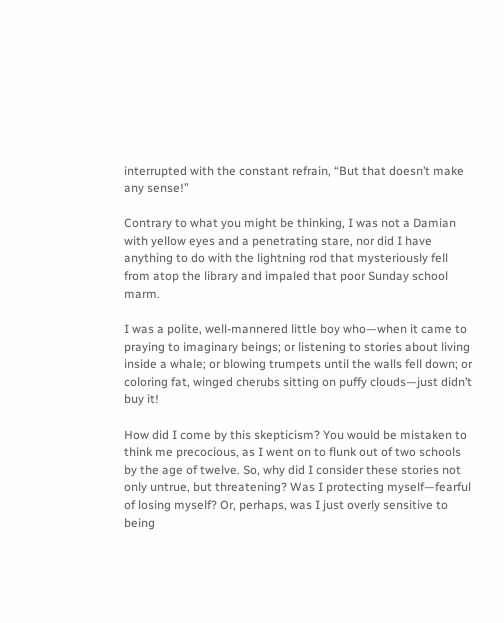interrupted with the constant refrain, “But that doesn’t make any sense!”

Contrary to what you might be thinking, I was not a Damian with yellow eyes and a penetrating stare, nor did I have anything to do with the lightning rod that mysteriously fell from atop the library and impaled that poor Sunday school marm.

I was a polite, well-mannered little boy who—when it came to praying to imaginary beings; or listening to stories about living inside a whale; or blowing trumpets until the walls fell down; or coloring fat, winged cherubs sitting on puffy clouds—just didn’t buy it!

How did I come by this skepticism? You would be mistaken to think me precocious, as I went on to flunk out of two schools by the age of twelve. So, why did I consider these stories not only untrue, but threatening? Was I protecting myself—fearful of losing myself? Or, perhaps, was I just overly sensitive to being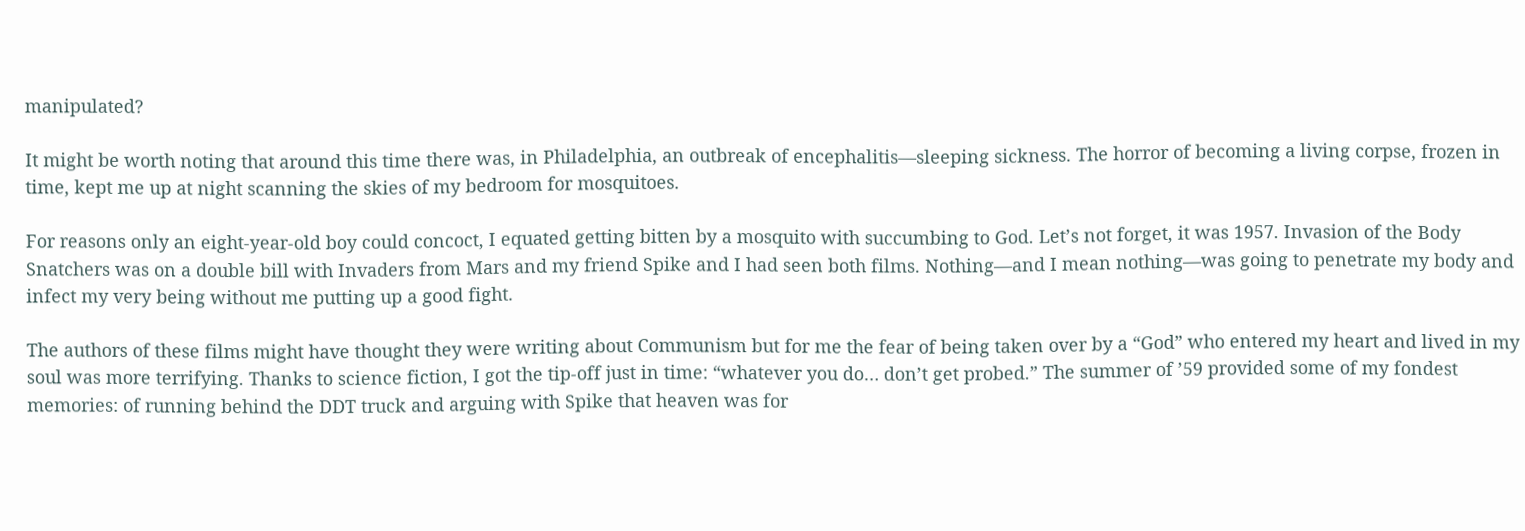manipulated?

It might be worth noting that around this time there was, in Philadelphia, an outbreak of encephalitis—sleeping sickness. The horror of becoming a living corpse, frozen in time, kept me up at night scanning the skies of my bedroom for mosquitoes.

For reasons only an eight-year-old boy could concoct, I equated getting bitten by a mosquito with succumbing to God. Let’s not forget, it was 1957. Invasion of the Body Snatchers was on a double bill with Invaders from Mars and my friend Spike and I had seen both films. Nothing—and I mean nothing—was going to penetrate my body and infect my very being without me putting up a good fight.

The authors of these films might have thought they were writing about Communism but for me the fear of being taken over by a “God” who entered my heart and lived in my soul was more terrifying. Thanks to science fiction, I got the tip-off just in time: “whatever you do… don’t get probed.” The summer of ’59 provided some of my fondest memories: of running behind the DDT truck and arguing with Spike that heaven was for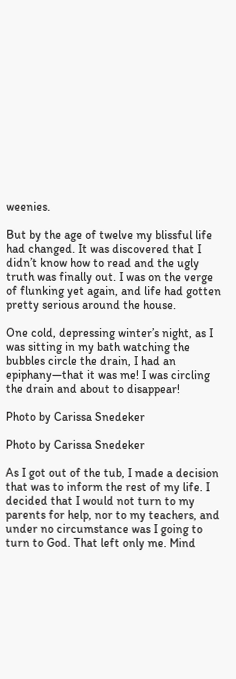weenies.

But by the age of twelve my blissful life had changed. It was discovered that I didn’t know how to read and the ugly truth was finally out. I was on the verge of flunking yet again, and life had gotten pretty serious around the house.

One cold, depressing winter’s night, as I was sitting in my bath watching the bubbles circle the drain, I had an epiphany—that it was me! I was circling the drain and about to disappear!

Photo by Carissa Snedeker

Photo by Carissa Snedeker

As I got out of the tub, I made a decision that was to inform the rest of my life. I decided that I would not turn to my parents for help, nor to my teachers, and under no circumstance was I going to turn to God. That left only me. Mind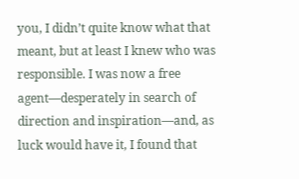you, I didn’t quite know what that meant, but at least I knew who was responsible. I was now a free agent—desperately in search of direction and inspiration—and, as luck would have it, I found that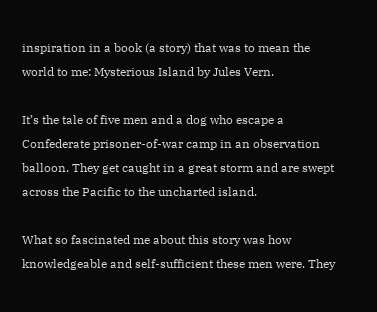inspiration in a book (a story) that was to mean the world to me: Mysterious Island by Jules Vern.

It’s the tale of five men and a dog who escape a Confederate prisoner-of-war camp in an observation balloon. They get caught in a great storm and are swept across the Pacific to the uncharted island.

What so fascinated me about this story was how knowledgeable and self-sufficient these men were. They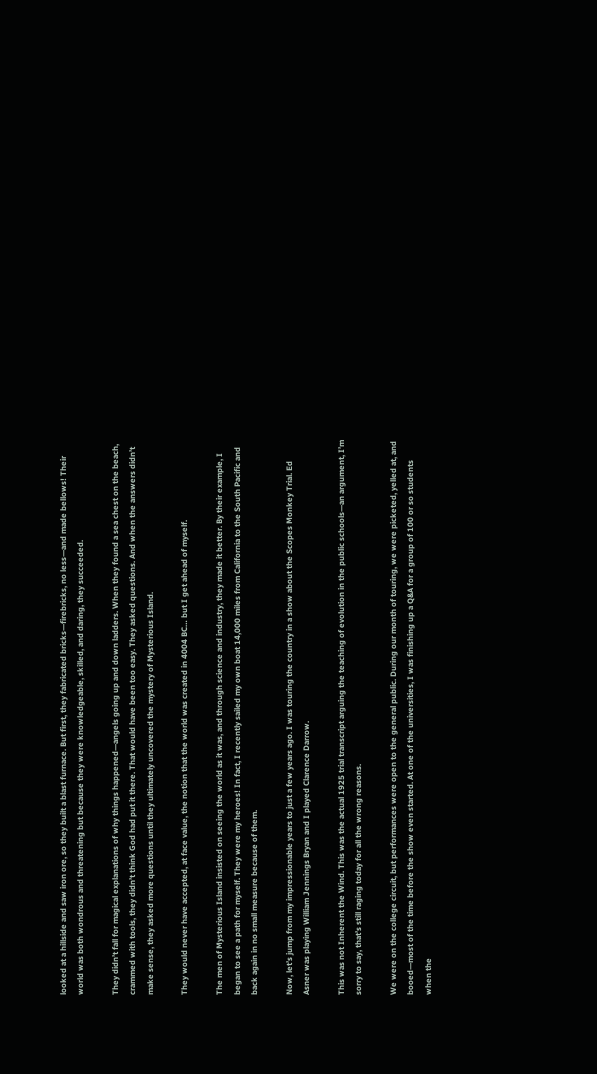looked at a hillside and saw iron ore, so they built a blast furnace. But first, they fabricated bricks—firebricks, no less—and made bellows! Their world was both wondrous and threatening but because they were knowledgeable, skilled, and daring, they succeeded.

They didn’t fall for magical explanations of why things happened—angels going up and down ladders. When they found a sea chest on the beach, crammed with tools, they didn’t think God had put it there. That would have been too easy. They asked questions. And when the answers didn’t make sense, they asked more questions until they ultimately uncovered the mystery of Mysterious Island.

They would never have accepted, at face value, the notion that the world was created in 4004 BC… but I get ahead of myself.

The men of Mysterious Island insisted on seeing the world as it was, and through science and industry, they made it better. By their example, I began to see a path for myself. They were my heroes! In fact, I recently sailed my own boat 14,000 miles from California to the South Pacific and back again in no small measure because of them.

Now, let’s jump from my impressionable years to just a few years ago. I was touring the country in a show about the Scopes Monkey Trial. Ed Asner was playing William Jennings Bryan and I played Clarence Darrow.

This was not Inherent the Wind. This was the actual 1925 trial transcript arguing the teaching of evolution in the public schools—an argument, I’m sorry to say, that’s still raging today for all the wrong reasons.

We were on the college circuit, but performances were open to the general public. During our month of touring, we were picketed, yelled at, and booed—most of the time before the show even started. At one of the universities, I was finishing up a Q&A for a group of 100 or so students when the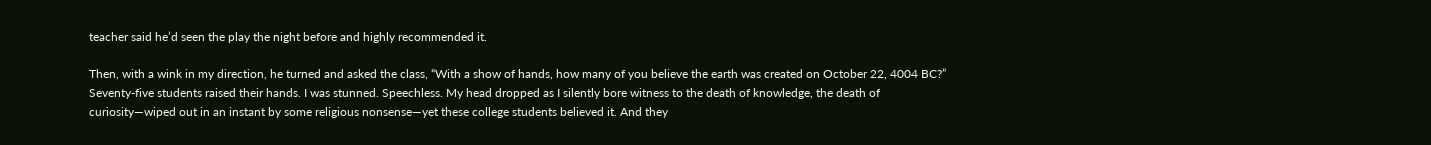teacher said he’d seen the play the night before and highly recommended it.

Then, with a wink in my direction, he turned and asked the class, “With a show of hands, how many of you believe the earth was created on October 22, 4004 BC?” Seventy-five students raised their hands. I was stunned. Speechless. My head dropped as I silently bore witness to the death of knowledge, the death of curiosity—wiped out in an instant by some religious nonsense—yet these college students believed it. And they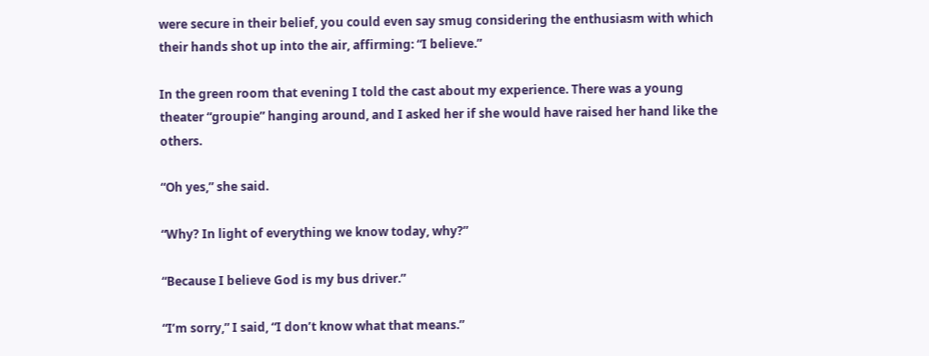were secure in their belief, you could even say smug considering the enthusiasm with which their hands shot up into the air, affirming: “I believe.”

In the green room that evening I told the cast about my experience. There was a young theater “groupie” hanging around, and I asked her if she would have raised her hand like the others.

“Oh yes,” she said.

“Why? In light of everything we know today, why?”

“Because I believe God is my bus driver.”

“I’m sorry,” I said, “I don’t know what that means.”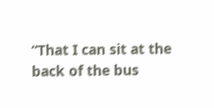“That I can sit at the back of the bus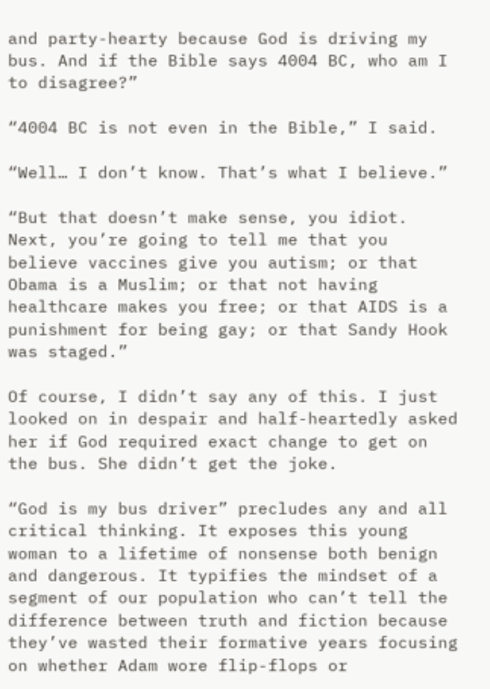and party-hearty because God is driving my bus. And if the Bible says 4004 BC, who am I to disagree?”

“4004 BC is not even in the Bible,” I said.

“Well… I don’t know. That’s what I believe.”

“But that doesn’t make sense, you idiot. Next, you’re going to tell me that you believe vaccines give you autism; or that Obama is a Muslim; or that not having healthcare makes you free; or that AIDS is a punishment for being gay; or that Sandy Hook was staged.”

Of course, I didn’t say any of this. I just looked on in despair and half-heartedly asked her if God required exact change to get on the bus. She didn’t get the joke.

“God is my bus driver” precludes any and all critical thinking. It exposes this young woman to a lifetime of nonsense both benign and dangerous. It typifies the mindset of a segment of our population who can’t tell the difference between truth and fiction because they’ve wasted their formative years focusing on whether Adam wore flip-flops or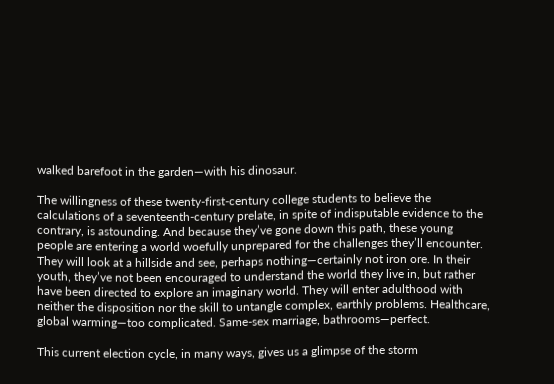walked barefoot in the garden—with his dinosaur.

The willingness of these twenty-first-century college students to believe the calculations of a seventeenth-century prelate, in spite of indisputable evidence to the contrary, is astounding. And because they’ve gone down this path, these young people are entering a world woefully unprepared for the challenges they’ll encounter. They will look at a hillside and see, perhaps nothing—certainly not iron ore. In their youth, they’ve not been encouraged to understand the world they live in, but rather have been directed to explore an imaginary world. They will enter adulthood with neither the disposition nor the skill to untangle complex, earthly problems. Healthcare, global warming—too complicated. Same-sex marriage, bathrooms—perfect.

This current election cycle, in many ways, gives us a glimpse of the storm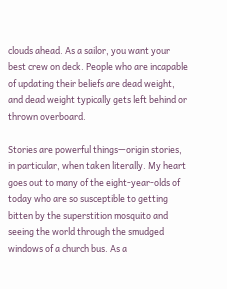clouds ahead. As a sailor, you want your best crew on deck. People who are incapable of updating their beliefs are dead weight, and dead weight typically gets left behind or thrown overboard.

Stories are powerful things—origin stories, in particular, when taken literally. My heart goes out to many of the eight-year-olds of today who are so susceptible to getting bitten by the superstition mosquito and seeing the world through the smudged windows of a church bus. As a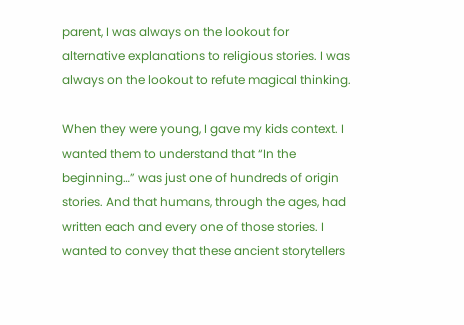parent, I was always on the lookout for alternative explanations to religious stories. I was always on the lookout to refute magical thinking.

When they were young, I gave my kids context. I wanted them to understand that “In the beginning…” was just one of hundreds of origin stories. And that humans, through the ages, had written each and every one of those stories. I wanted to convey that these ancient storytellers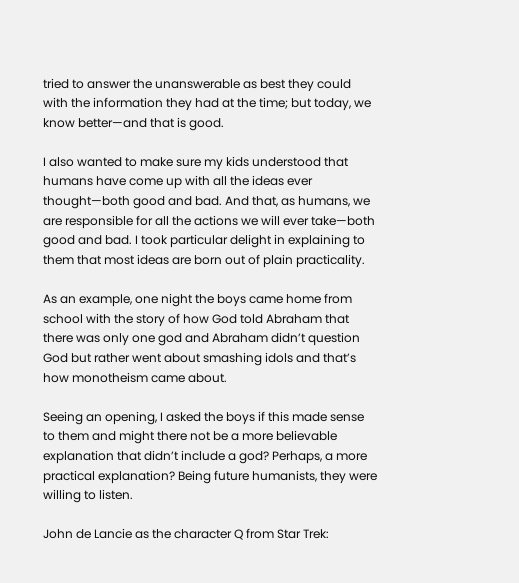tried to answer the unanswerable as best they could with the information they had at the time; but today, we know better—and that is good.

I also wanted to make sure my kids understood that humans have come up with all the ideas ever thought—both good and bad. And that, as humans, we are responsible for all the actions we will ever take—both good and bad. I took particular delight in explaining to them that most ideas are born out of plain practicality.

As an example, one night the boys came home from school with the story of how God told Abraham that there was only one god and Abraham didn’t question God but rather went about smashing idols and that’s how monotheism came about.

Seeing an opening, I asked the boys if this made sense to them and might there not be a more believable explanation that didn’t include a god? Perhaps, a more practical explanation? Being future humanists, they were willing to listen.

John de Lancie as the character Q from Star Trek: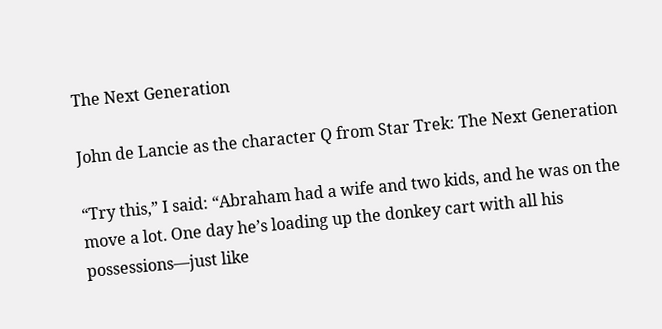The Next Generation

John de Lancie as the character Q from Star Trek: The Next Generation

“Try this,” I said: “Abraham had a wife and two kids, and he was on the move a lot. One day he’s loading up the donkey cart with all his possessions—just like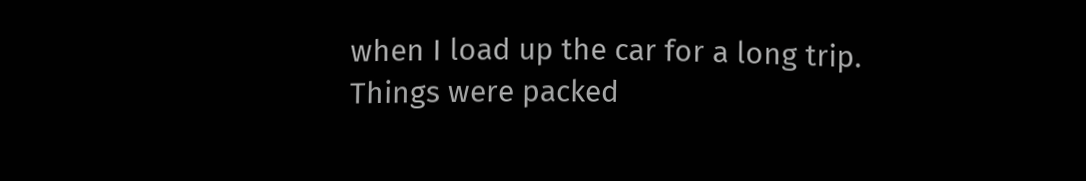when I load up the car for a long trip. Things were packed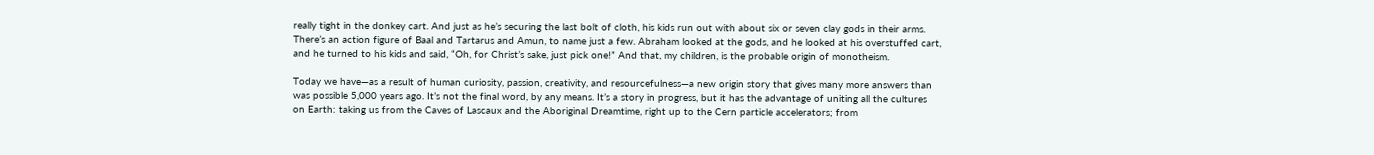really tight in the donkey cart. And just as he’s securing the last bolt of cloth, his kids run out with about six or seven clay gods in their arms. There’s an action figure of Baal and Tartarus and Amun, to name just a few. Abraham looked at the gods, and he looked at his overstuffed cart, and he turned to his kids and said, “Oh, for Christ’s sake, just pick one!” And that, my children, is the probable origin of monotheism.

Today we have—as a result of human curiosity, passion, creativity, and resourcefulness—a new origin story that gives many more answers than was possible 5,000 years ago. It’s not the final word, by any means. It’s a story in progress, but it has the advantage of uniting all the cultures on Earth: taking us from the Caves of Lascaux and the Aboriginal Dreamtime, right up to the Cern particle accelerators; from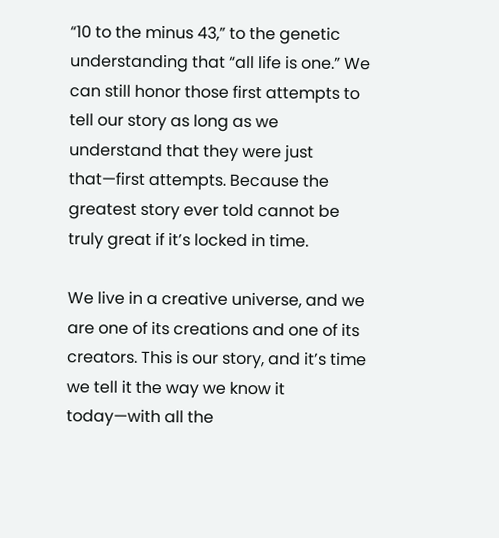“10 to the minus 43,” to the genetic understanding that “all life is one.” We can still honor those first attempts to tell our story as long as we understand that they were just that—first attempts. Because the greatest story ever told cannot be truly great if it’s locked in time.

We live in a creative universe, and we are one of its creations and one of its creators. This is our story, and it’s time we tell it the way we know it today—with all the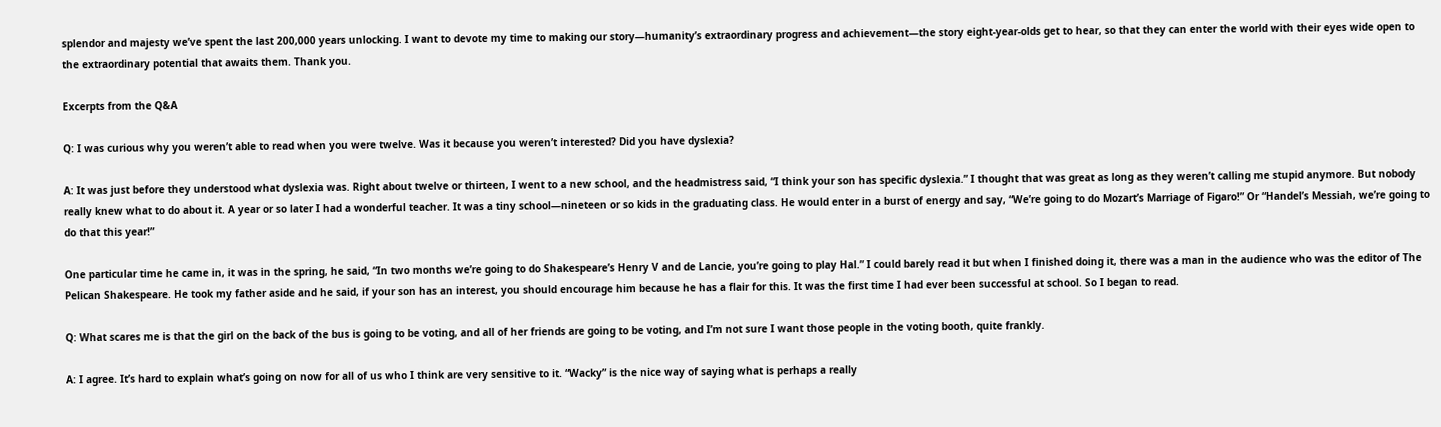splendor and majesty we’ve spent the last 200,000 years unlocking. I want to devote my time to making our story—humanity’s extraordinary progress and achievement—the story eight-year-olds get to hear, so that they can enter the world with their eyes wide open to the extraordinary potential that awaits them. Thank you.

Excerpts from the Q&A

Q: I was curious why you weren’t able to read when you were twelve. Was it because you weren’t interested? Did you have dyslexia?

A: It was just before they understood what dyslexia was. Right about twelve or thirteen, I went to a new school, and the headmistress said, “I think your son has specific dyslexia.” I thought that was great as long as they weren’t calling me stupid anymore. But nobody really knew what to do about it. A year or so later I had a wonderful teacher. It was a tiny school—nineteen or so kids in the graduating class. He would enter in a burst of energy and say, “We’re going to do Mozart’s Marriage of Figaro!” Or “Handel’s Messiah, we’re going to do that this year!”

One particular time he came in, it was in the spring, he said, “In two months we’re going to do Shakespeare’s Henry V and de Lancie, you’re going to play Hal.” I could barely read it but when I finished doing it, there was a man in the audience who was the editor of The Pelican Shakespeare. He took my father aside and he said, if your son has an interest, you should encourage him because he has a flair for this. It was the first time I had ever been successful at school. So I began to read.

Q: What scares me is that the girl on the back of the bus is going to be voting, and all of her friends are going to be voting, and I’m not sure I want those people in the voting booth, quite frankly.

A: I agree. It’s hard to explain what’s going on now for all of us who I think are very sensitive to it. “Wacky” is the nice way of saying what is perhaps a really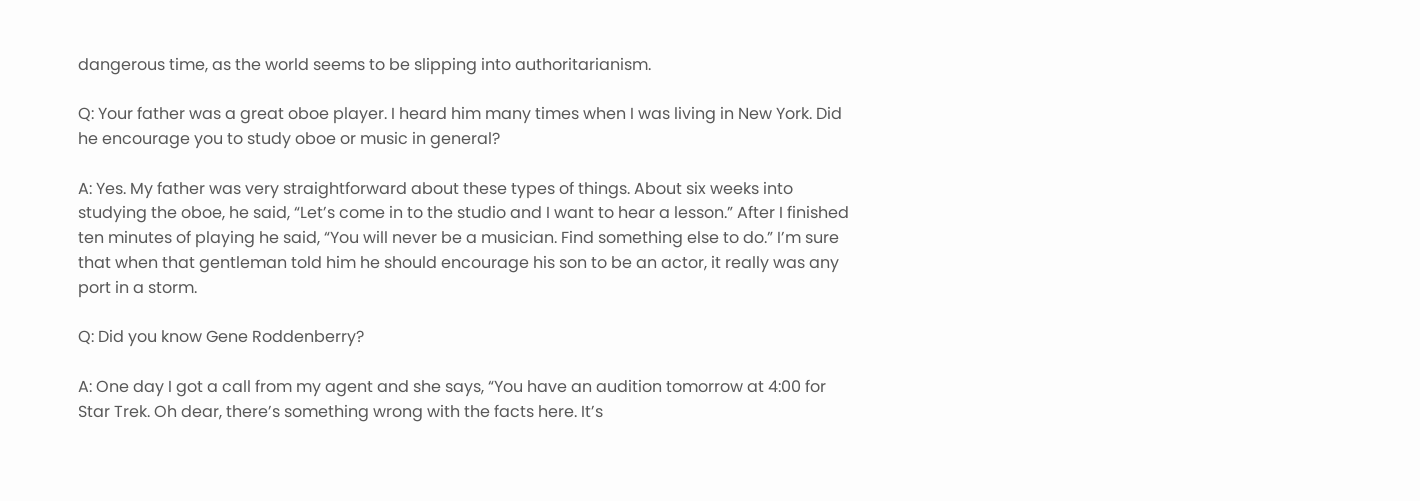dangerous time, as the world seems to be slipping into authoritarianism.

Q: Your father was a great oboe player. I heard him many times when I was living in New York. Did he encourage you to study oboe or music in general?

A: Yes. My father was very straightforward about these types of things. About six weeks into studying the oboe, he said, “Let’s come in to the studio and I want to hear a lesson.” After I finished ten minutes of playing he said, “You will never be a musician. Find something else to do.” I’m sure that when that gentleman told him he should encourage his son to be an actor, it really was any port in a storm.

Q: Did you know Gene Roddenberry?

A: One day I got a call from my agent and she says, “You have an audition tomorrow at 4:00 for Star Trek. Oh dear, there’s something wrong with the facts here. It’s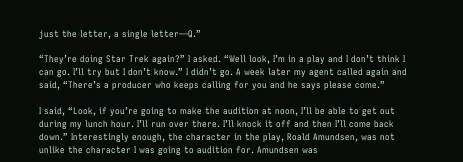just the letter, a single letter—Q.”

“They’re doing Star Trek again?” I asked. “Well look, I’m in a play and I don’t think I can go. I’ll try but I don’t know.” I didn’t go. A week later my agent called again and said, “There’s a producer who keeps calling for you and he says please come.”

I said, “Look, if you’re going to make the audition at noon, I’ll be able to get out during my lunch hour. I’ll run over there. I’ll knock it off and then I’ll come back down.” Interestingly enough, the character in the play, Roald Amundsen, was not unlike the character I was going to audition for. Amundsen was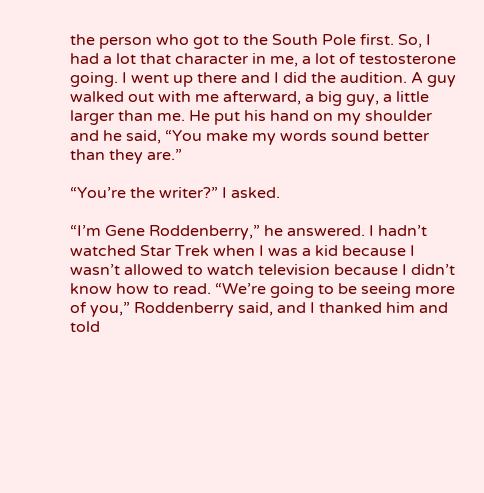the person who got to the South Pole first. So, I had a lot that character in me, a lot of testosterone going. I went up there and I did the audition. A guy walked out with me afterward, a big guy, a little larger than me. He put his hand on my shoulder and he said, “You make my words sound better than they are.”

“You’re the writer?” I asked.

“I’m Gene Roddenberry,” he answered. I hadn’t watched Star Trek when I was a kid because I wasn’t allowed to watch television because I didn’t know how to read. “We’re going to be seeing more of you,” Roddenberry said, and I thanked him and told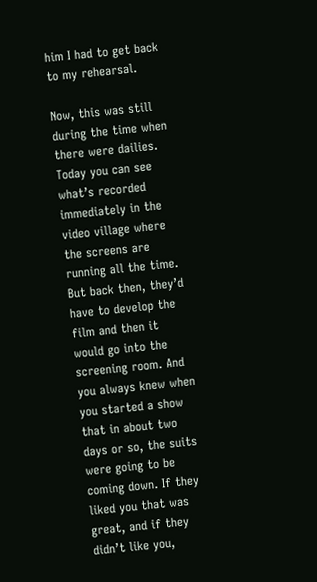him I had to get back to my rehearsal.

Now, this was still during the time when there were dailies. Today you can see what’s recorded immediately in the video village where the screens are running all the time. But back then, they’d have to develop the film and then it would go into the screening room. And you always knew when you started a show that in about two days or so, the suits were going to be coming down. If they liked you that was great, and if they didn’t like you,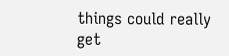things could really get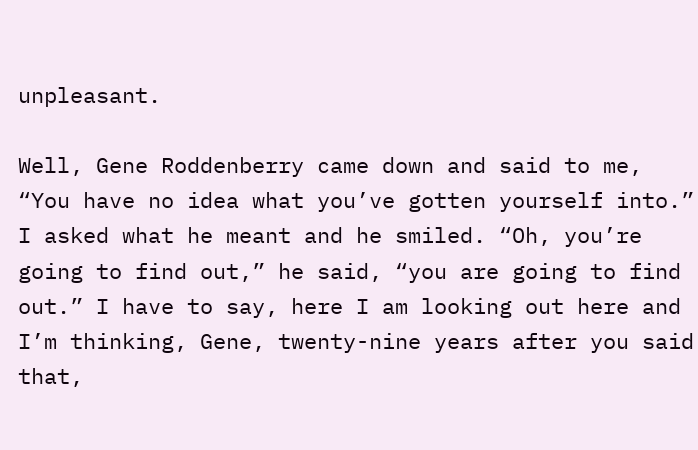unpleasant.

Well, Gene Roddenberry came down and said to me, “You have no idea what you’ve gotten yourself into.” I asked what he meant and he smiled. “Oh, you’re going to find out,” he said, “you are going to find out.” I have to say, here I am looking out here and I’m thinking, Gene, twenty-nine years after you said that,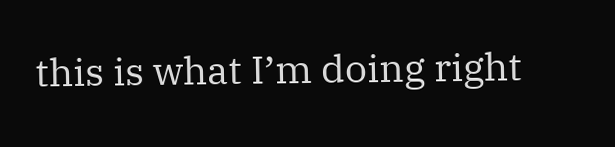this is what I’m doing right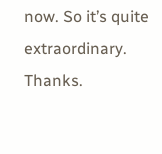now. So it’s quite extraordinary. Thanks.